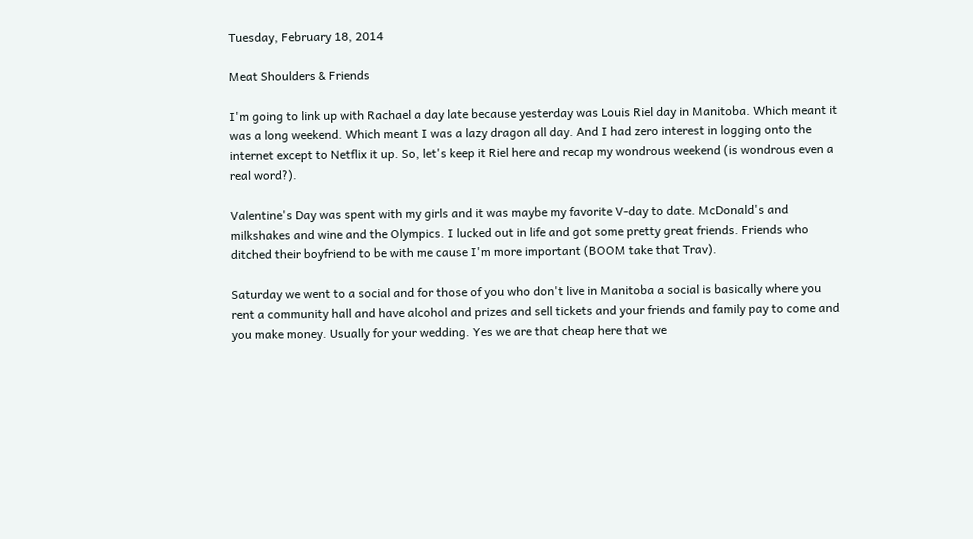Tuesday, February 18, 2014

Meat Shoulders & Friends

I'm going to link up with Rachael a day late because yesterday was Louis Riel day in Manitoba. Which meant it was a long weekend. Which meant I was a lazy dragon all day. And I had zero interest in logging onto the internet except to Netflix it up. So, let's keep it Riel here and recap my wondrous weekend (is wondrous even a real word?).

Valentine's Day was spent with my girls and it was maybe my favorite V-day to date. McDonald's and milkshakes and wine and the Olympics. I lucked out in life and got some pretty great friends. Friends who ditched their boyfriend to be with me cause I'm more important (BOOM take that Trav).

Saturday we went to a social and for those of you who don't live in Manitoba a social is basically where you rent a community hall and have alcohol and prizes and sell tickets and your friends and family pay to come and you make money. Usually for your wedding. Yes we are that cheap here that we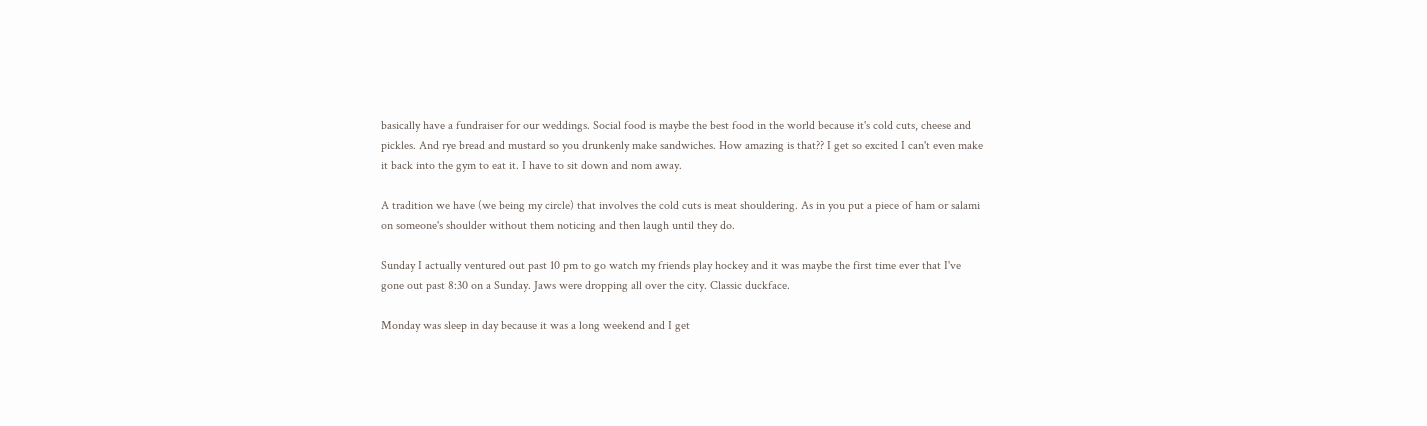basically have a fundraiser for our weddings. Social food is maybe the best food in the world because it's cold cuts, cheese and pickles. And rye bread and mustard so you drunkenly make sandwiches. How amazing is that?? I get so excited I can't even make it back into the gym to eat it. I have to sit down and nom away.

A tradition we have (we being my circle) that involves the cold cuts is meat shouldering. As in you put a piece of ham or salami on someone's shoulder without them noticing and then laugh until they do.

Sunday I actually ventured out past 10 pm to go watch my friends play hockey and it was maybe the first time ever that I've gone out past 8:30 on a Sunday. Jaws were dropping all over the city. Classic duckface.

Monday was sleep in day because it was a long weekend and I get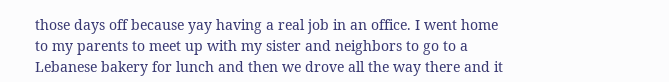those days off because yay having a real job in an office. I went home to my parents to meet up with my sister and neighbors to go to a Lebanese bakery for lunch and then we drove all the way there and it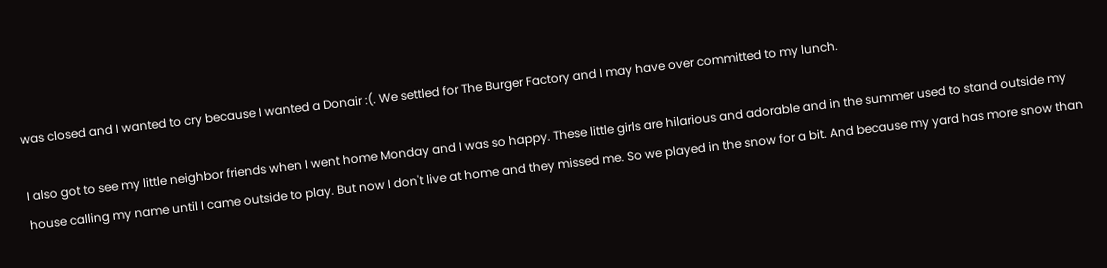was closed and I wanted to cry because I wanted a Donair :(. We settled for The Burger Factory and I may have over committed to my lunch.

I also got to see my little neighbor friends when I went home Monday and I was so happy. These little girls are hilarious and adorable and in the summer used to stand outside my house calling my name until I came outside to play. But now I don't live at home and they missed me. So we played in the snow for a bit. And because my yard has more snow than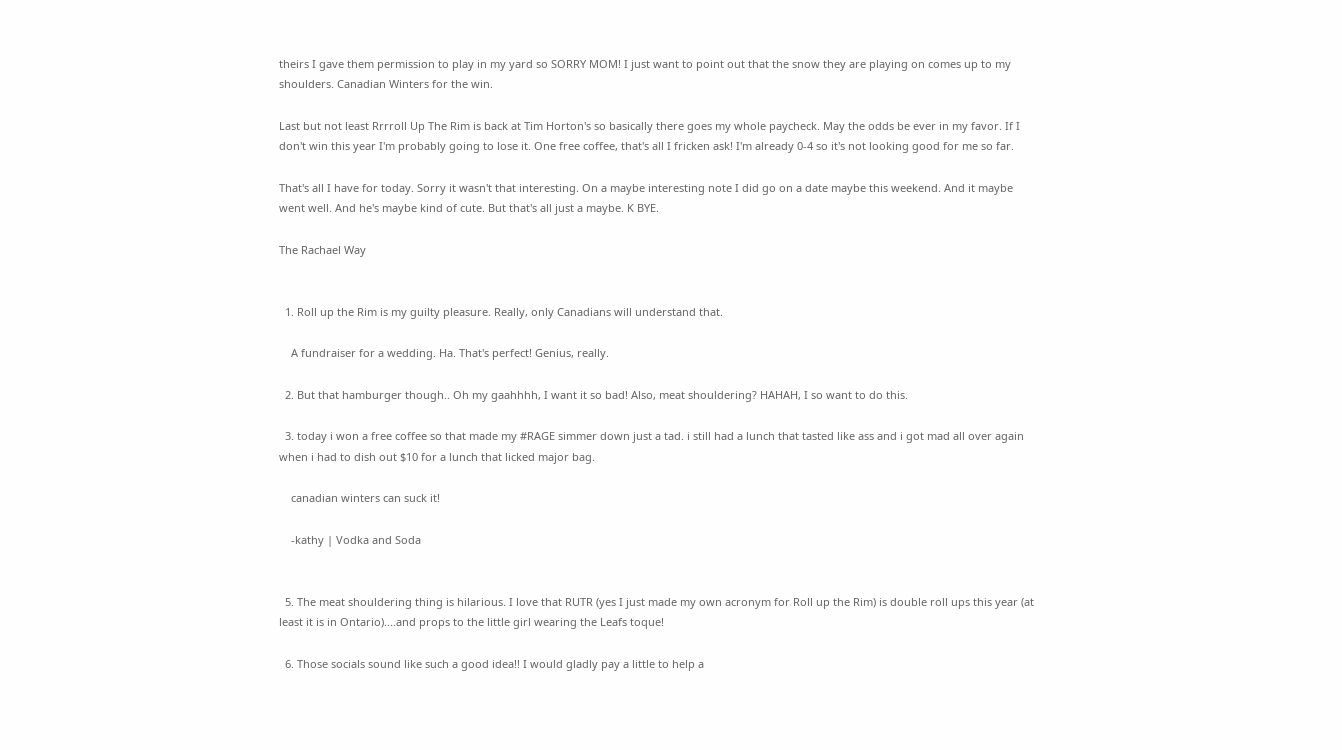theirs I gave them permission to play in my yard so SORRY MOM! I just want to point out that the snow they are playing on comes up to my shoulders. Canadian Winters for the win.

Last but not least Rrrroll Up The Rim is back at Tim Horton's so basically there goes my whole paycheck. May the odds be ever in my favor. If I don't win this year I'm probably going to lose it. One free coffee, that's all I fricken ask! I'm already 0-4 so it's not looking good for me so far.

That's all I have for today. Sorry it wasn't that interesting. On a maybe interesting note I did go on a date maybe this weekend. And it maybe went well. And he's maybe kind of cute. But that's all just a maybe. K BYE.

The Rachael Way


  1. Roll up the Rim is my guilty pleasure. Really, only Canadians will understand that.

    A fundraiser for a wedding. Ha. That's perfect! Genius, really.

  2. But that hamburger though.. Oh my gaahhhh, I want it so bad! Also, meat shouldering? HAHAH, I so want to do this.

  3. today i won a free coffee so that made my #RAGE simmer down just a tad. i still had a lunch that tasted like ass and i got mad all over again when i had to dish out $10 for a lunch that licked major bag.

    canadian winters can suck it!

    -kathy | Vodka and Soda


  5. The meat shouldering thing is hilarious. I love that RUTR (yes I just made my own acronym for Roll up the Rim) is double roll ups this year (at least it is in Ontario)....and props to the little girl wearing the Leafs toque!

  6. Those socials sound like such a good idea!! I would gladly pay a little to help a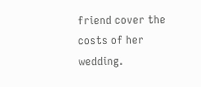friend cover the costs of her wedding.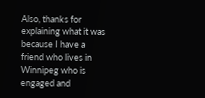Also, thanks for explaining what it was because I have a friend who lives in Winnipeg who is engaged and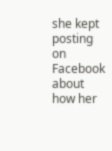she kept posting on Facebook about how her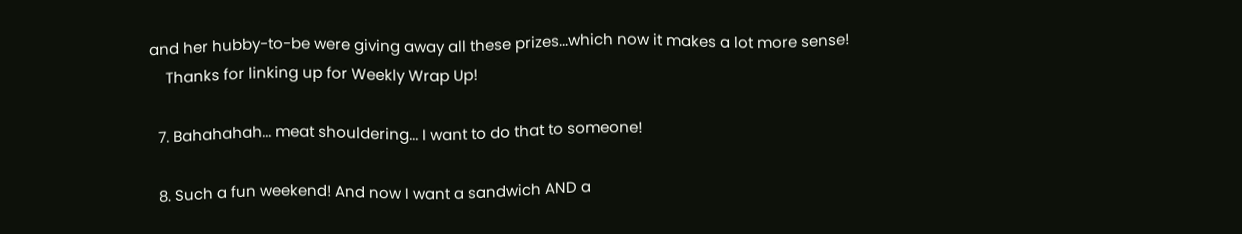and her hubby-to-be were giving away all these prizes...which now it makes a lot more sense!
    Thanks for linking up for Weekly Wrap Up!

  7. Bahahahah... meat shouldering... I want to do that to someone!

  8. Such a fun weekend! And now I want a sandwich AND a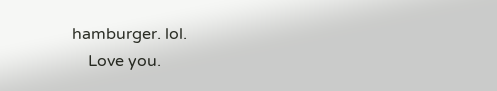hamburger. lol.
    Love you.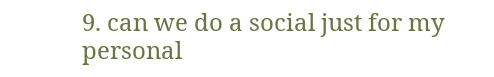9. can we do a social just for my personal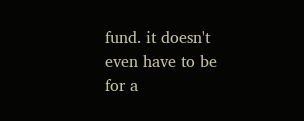fund. it doesn't even have to be for a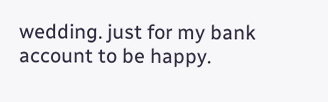wedding. just for my bank account to be happy.